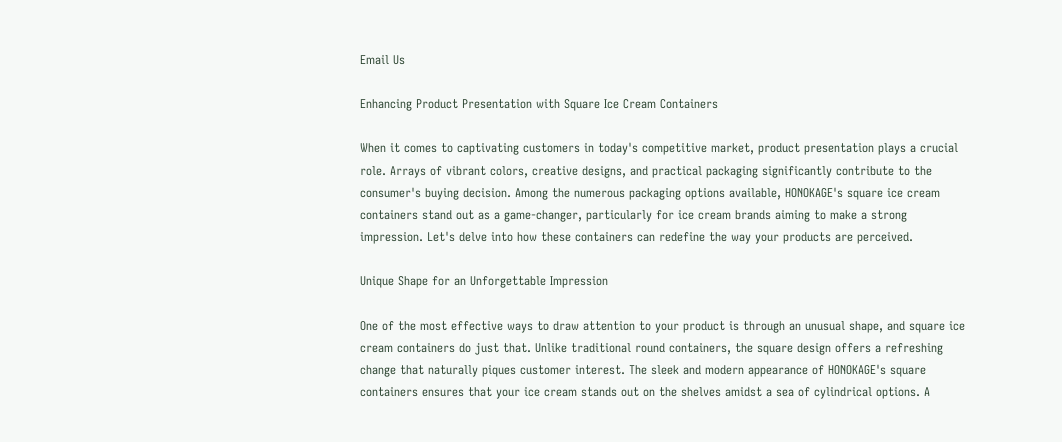Email Us

Enhancing Product Presentation with Square Ice Cream Containers

When it comes to captivating customers in today's competitive market, product presentation plays a crucial role. Arrays of vibrant colors, creative designs, and practical packaging significantly contribute to the consumer's buying decision. Among the numerous packaging options available, HONOKAGE's square ice cream containers stand out as a game-changer, particularly for ice cream brands aiming to make a strong impression. Let's delve into how these containers can redefine the way your products are perceived.

Unique Shape for an Unforgettable Impression

One of the most effective ways to draw attention to your product is through an unusual shape, and square ice cream containers do just that. Unlike traditional round containers, the square design offers a refreshing change that naturally piques customer interest. The sleek and modern appearance of HONOKAGE's square containers ensures that your ice cream stands out on the shelves amidst a sea of cylindrical options. A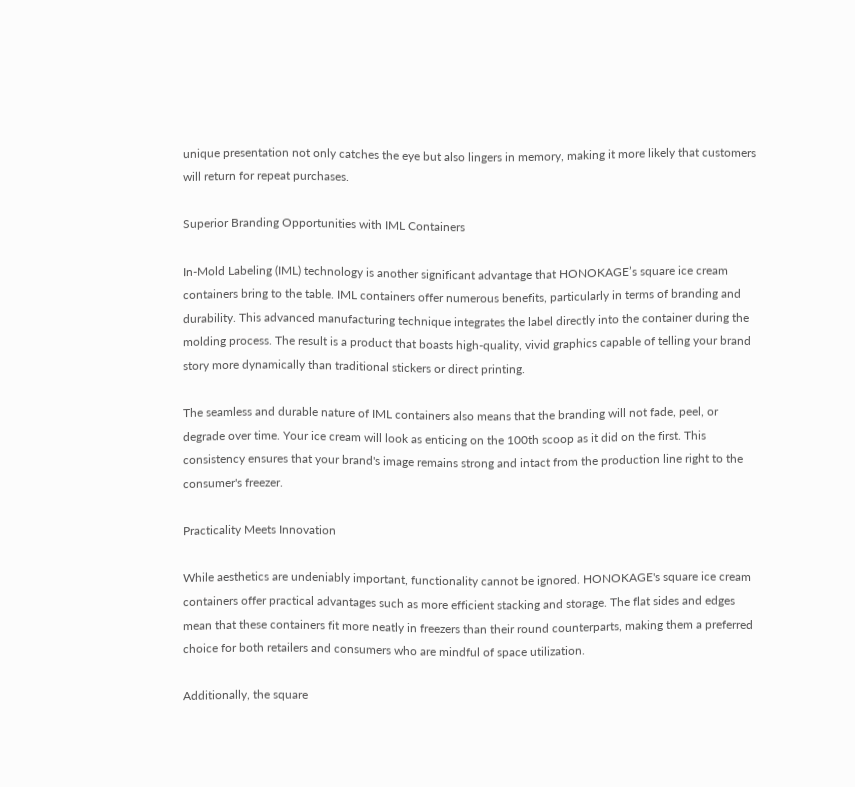unique presentation not only catches the eye but also lingers in memory, making it more likely that customers will return for repeat purchases.

Superior Branding Opportunities with IML Containers

In-Mold Labeling (IML) technology is another significant advantage that HONOKAGE’s square ice cream containers bring to the table. IML containers offer numerous benefits, particularly in terms of branding and durability. This advanced manufacturing technique integrates the label directly into the container during the molding process. The result is a product that boasts high-quality, vivid graphics capable of telling your brand story more dynamically than traditional stickers or direct printing.

The seamless and durable nature of IML containers also means that the branding will not fade, peel, or degrade over time. Your ice cream will look as enticing on the 100th scoop as it did on the first. This consistency ensures that your brand's image remains strong and intact from the production line right to the consumer's freezer.

Practicality Meets Innovation

While aesthetics are undeniably important, functionality cannot be ignored. HONOKAGE's square ice cream containers offer practical advantages such as more efficient stacking and storage. The flat sides and edges mean that these containers fit more neatly in freezers than their round counterparts, making them a preferred choice for both retailers and consumers who are mindful of space utilization.

Additionally, the square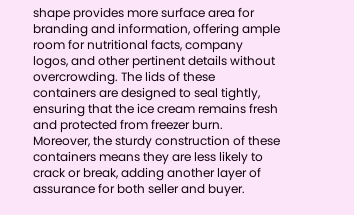shape provides more surface area for branding and information, offering ample room for nutritional facts, company logos, and other pertinent details without overcrowding. The lids of these containers are designed to seal tightly, ensuring that the ice cream remains fresh and protected from freezer burn. Moreover, the sturdy construction of these containers means they are less likely to crack or break, adding another layer of assurance for both seller and buyer.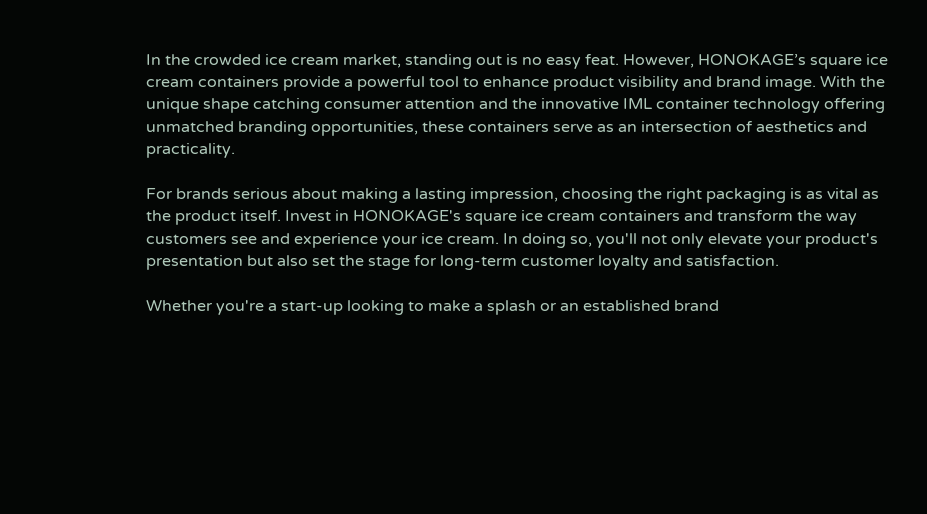In the crowded ice cream market, standing out is no easy feat. However, HONOKAGE’s square ice cream containers provide a powerful tool to enhance product visibility and brand image. With the unique shape catching consumer attention and the innovative IML container technology offering unmatched branding opportunities, these containers serve as an intersection of aesthetics and practicality.

For brands serious about making a lasting impression, choosing the right packaging is as vital as the product itself. Invest in HONOKAGE's square ice cream containers and transform the way customers see and experience your ice cream. In doing so, you'll not only elevate your product's presentation but also set the stage for long-term customer loyalty and satisfaction.

Whether you're a start-up looking to make a splash or an established brand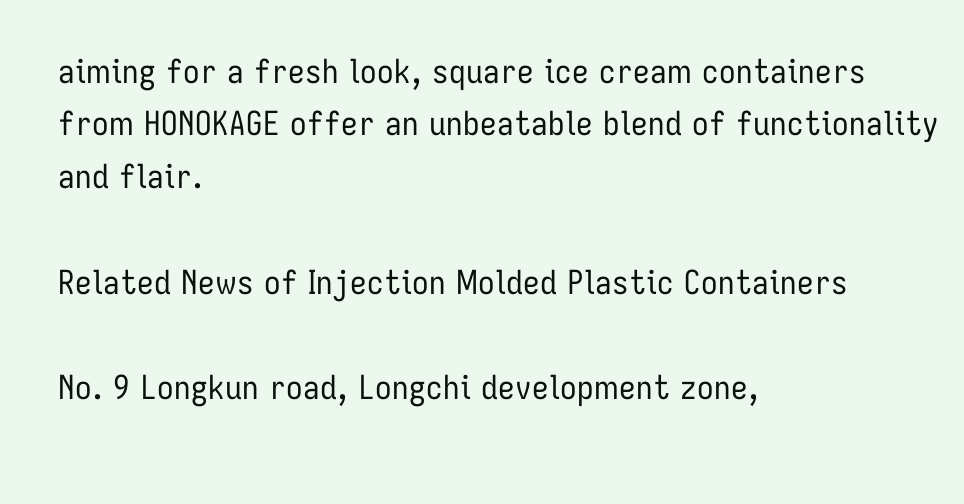aiming for a fresh look, square ice cream containers from HONOKAGE offer an unbeatable blend of functionality and flair.

Related News of Injection Molded Plastic Containers

No. 9 Longkun road, Longchi development zone,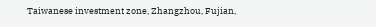Taiwanese investment zone, Zhangzhou, Fujian,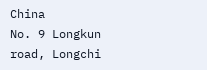China
No. 9 Longkun road, Longchi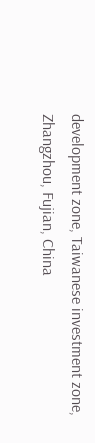development zone, Taiwanese investment zone, Zhangzhou, Fujian, China